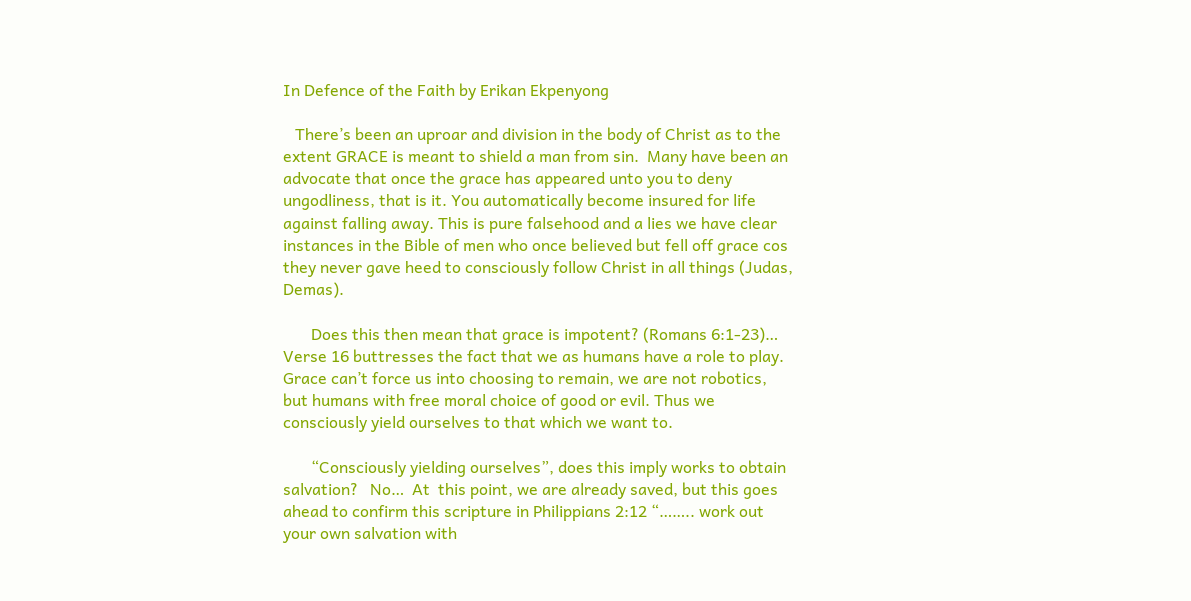In Defence of the Faith by Erikan Ekpenyong

   There’s been an uproar and division in the body of Christ as to the extent GRACE is meant to shield a man from sin.  Many have been an advocate that once the grace has appeared unto you to deny ungodliness, that is it. You automatically become insured for life against falling away. This is pure falsehood and a lies we have clear instances in the Bible of men who once believed but fell off grace cos they never gave heed to consciously follow Christ in all things (Judas, Demas).

       Does this then mean that grace is impotent? (Romans 6:1-23)… Verse 16 buttresses the fact that we as humans have a role to play. Grace can’t force us into choosing to remain, we are not robotics, but humans with free moral choice of good or evil. Thus we consciously yield ourselves to that which we want to.

       “Consciously yielding ourselves”, does this imply works to obtain salvation?   No…  At  this point, we are already saved, but this goes ahead to confirm this scripture in Philippians 2:12 “…….. work out your own salvation with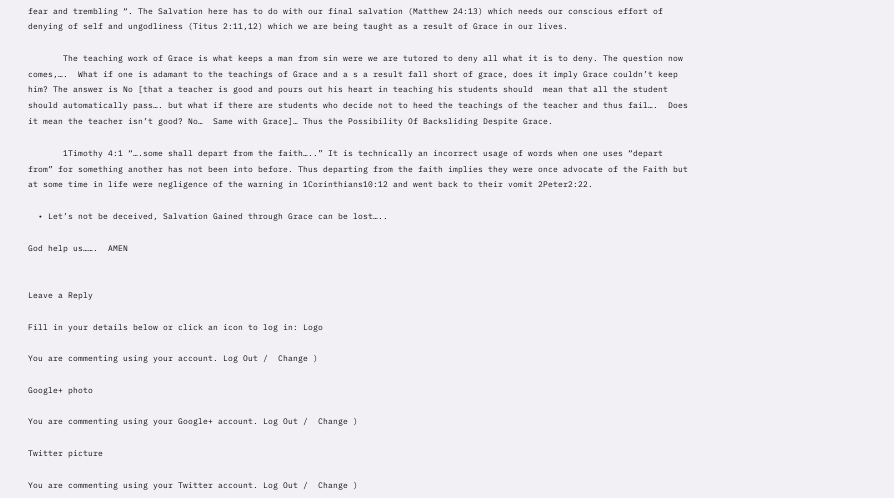fear and trembling “. The Salvation here has to do with our final salvation (Matthew 24:13) which needs our conscious effort of denying of self and ungodliness (Titus 2:11,12) which we are being taught as a result of Grace in our lives.

       The teaching work of Grace is what keeps a man from sin were we are tutored to deny all what it is to deny. The question now comes,….  What if one is adamant to the teachings of Grace and a s a result fall short of grace, does it imply Grace couldn’t keep him? The answer is No [that a teacher is good and pours out his heart in teaching his students should  mean that all the student should automatically pass…. but what if there are students who decide not to heed the teachings of the teacher and thus fail….  Does it mean the teacher isn’t good? No…  Same with Grace]… Thus the Possibility Of Backsliding Despite Grace.

       1Timothy 4:1 “….some shall depart from the faith…..” It is technically an incorrect usage of words when one uses “depart from” for something another has not been into before. Thus departing from the faith implies they were once advocate of the Faith but at some time in life were negligence of the warning in 1Corinthians10:12 and went back to their vomit 2Peter2:22.

  • Let’s not be deceived, Salvation Gained through Grace can be lost…..

God help us…….  AMEN


Leave a Reply

Fill in your details below or click an icon to log in: Logo

You are commenting using your account. Log Out /  Change )

Google+ photo

You are commenting using your Google+ account. Log Out /  Change )

Twitter picture

You are commenting using your Twitter account. Log Out /  Change )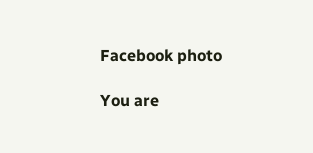Facebook photo

You are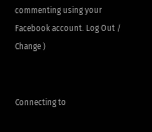commenting using your Facebook account. Log Out /  Change )


Connecting to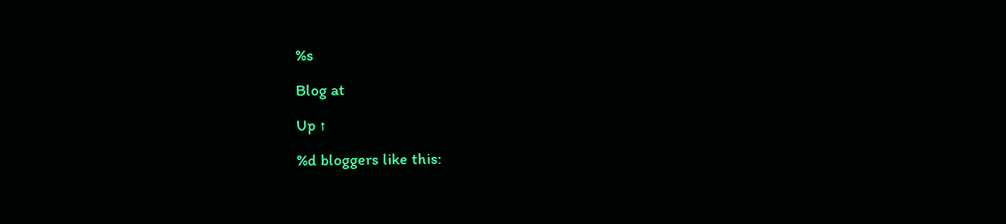%s

Blog at

Up ↑

%d bloggers like this: